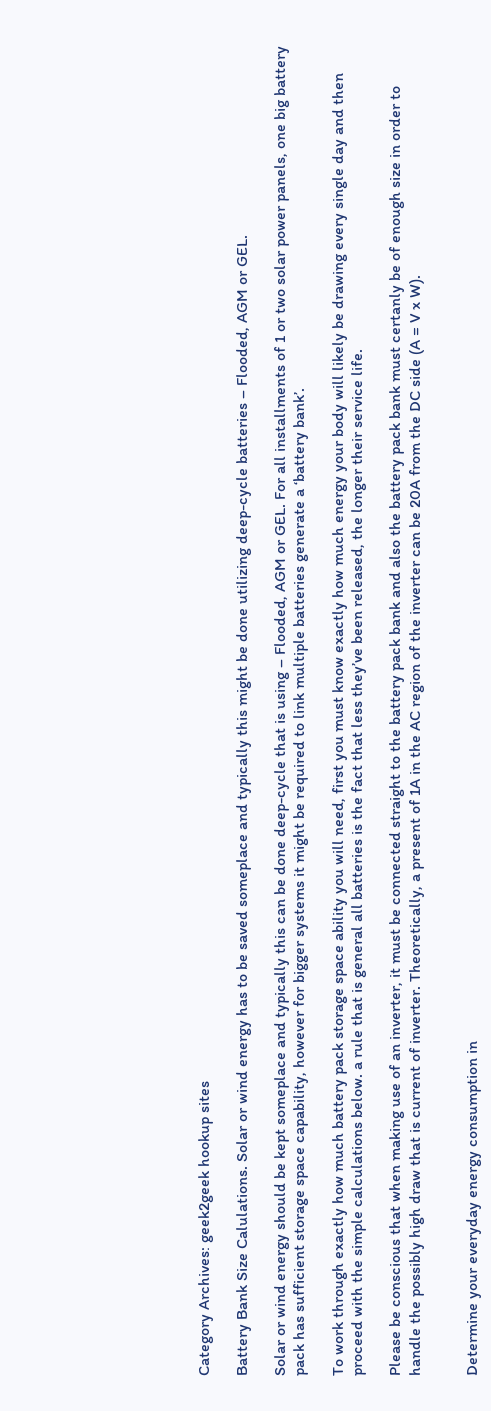Category Archives: geek2geek hookup sites

Battery Bank Size Calulations. Solar or wind energy has to be saved someplace and typically this might be done utilizing deep-cycle batteries – Flooded, AGM or GEL.

Solar or wind energy should be kept someplace and typically this can be done deep-cycle that is using – Flooded, AGM or GEL. For all installments of 1 or two solar power panels, one big battery pack has sufficient storage space capability, however for bigger systems it might be required to link multiple batteries generate a ‘battery bank’.

To work through exactly how much battery pack storage space ability you will need, first you must know exactly how much energy your body will likely be drawing every single day and then proceed with the simple calculations below. a rule that is general all batteries is the fact that less they’ve been released, the longer their service life.

Please be conscious that when making use of an inverter, it must be connected straight to the battery pack bank and also the battery pack bank must certanly be of enough size in order to handle the possibly high draw that is current of inverter. Theoretically, a present of 1A in the AC region of the inverter can be 20A from the DC side (A = V x W).


Determine your everyday energy consumption in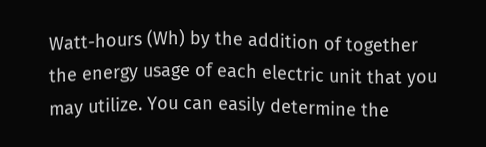Watt-hours (Wh) by the addition of together the energy usage of each electric unit that you may utilize. You can easily determine the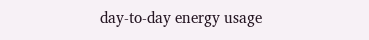day-to-day energy usage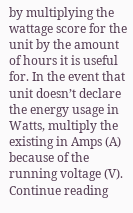by multiplying the wattage score for the unit by the amount of hours it is useful for. In the event that unit doesn’t declare the energy usage in Watts, multiply the existing in Amps (A) because of the running voltage (V). Continue reading